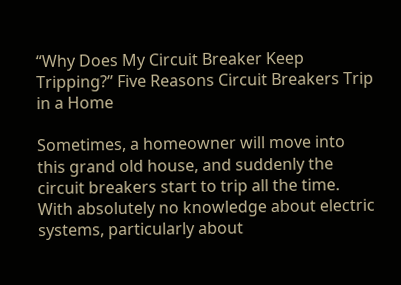“Why Does My Circuit Breaker Keep Tripping?” Five Reasons Circuit Breakers Trip in a Home

Sometimes, a homeowner will move into this grand old house, and suddenly the circuit breakers start to trip all the time.  With absolutely no knowledge about electric systems, particularly about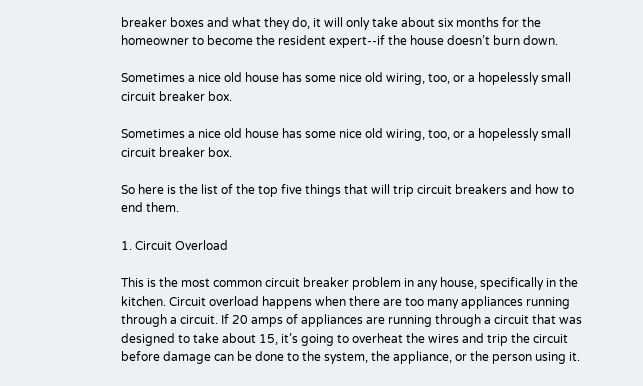breaker boxes and what they do, it will only take about six months for the homeowner to become the resident expert--if the house doesn’t burn down.

Sometimes a nice old house has some nice old wiring, too, or a hopelessly small circuit breaker box.

Sometimes a nice old house has some nice old wiring, too, or a hopelessly small circuit breaker box.

So here is the list of the top five things that will trip circuit breakers and how to end them.

1. Circuit Overload

This is the most common circuit breaker problem in any house, specifically in the kitchen. Circuit overload happens when there are too many appliances running through a circuit. If 20 amps of appliances are running through a circuit that was designed to take about 15, it’s going to overheat the wires and trip the circuit before damage can be done to the system, the appliance, or the person using it.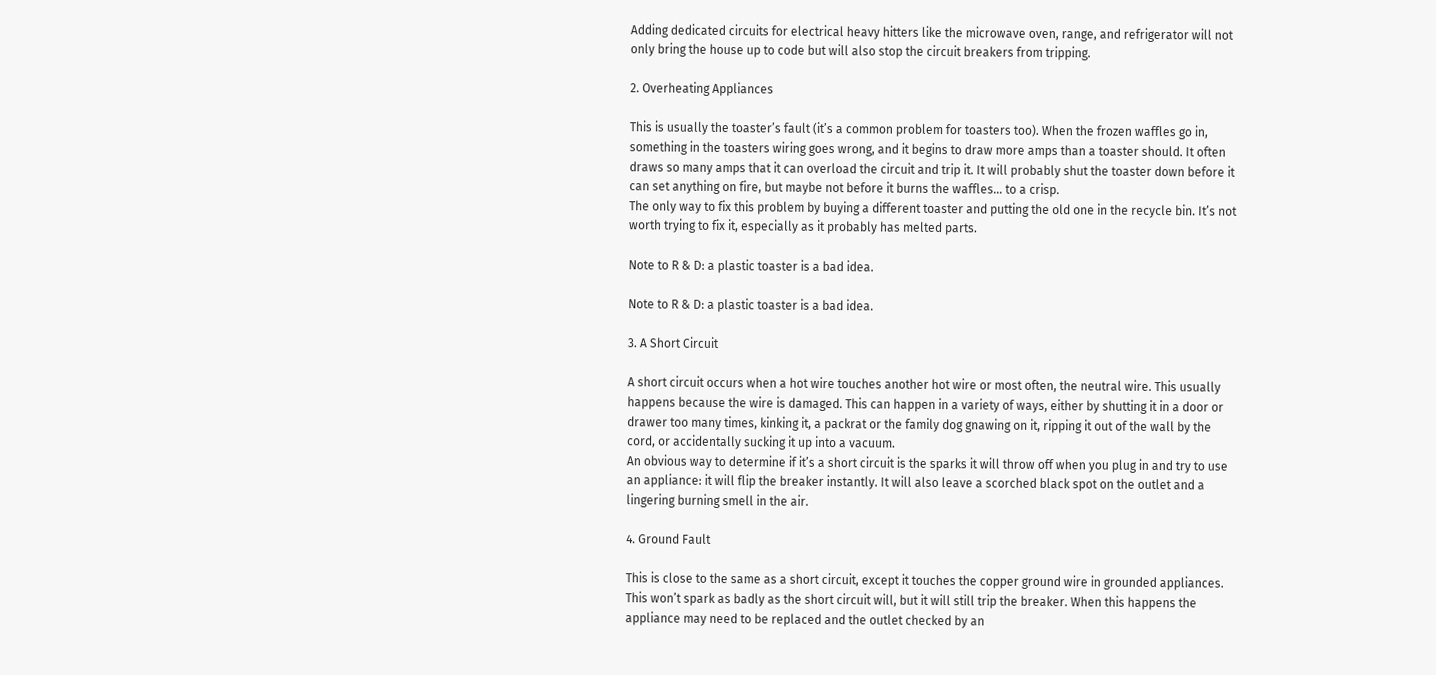Adding dedicated circuits for electrical heavy hitters like the microwave oven, range, and refrigerator will not only bring the house up to code but will also stop the circuit breakers from tripping.

2. Overheating Appliances

This is usually the toaster’s fault (it’s a common problem for toasters too). When the frozen waffles go in, something in the toasters wiring goes wrong, and it begins to draw more amps than a toaster should. It often draws so many amps that it can overload the circuit and trip it. It will probably shut the toaster down before it can set anything on fire, but maybe not before it burns the waffles… to a crisp.
The only way to fix this problem by buying a different toaster and putting the old one in the recycle bin. It’s not worth trying to fix it, especially as it probably has melted parts.

Note to R & D: a plastic toaster is a bad idea.

Note to R & D: a plastic toaster is a bad idea.

3. A Short Circuit

A short circuit occurs when a hot wire touches another hot wire or most often, the neutral wire. This usually happens because the wire is damaged. This can happen in a variety of ways, either by shutting it in a door or drawer too many times, kinking it, a packrat or the family dog gnawing on it, ripping it out of the wall by the cord, or accidentally sucking it up into a vacuum.
An obvious way to determine if it’s a short circuit is the sparks it will throw off when you plug in and try to use an appliance: it will flip the breaker instantly. It will also leave a scorched black spot on the outlet and a lingering burning smell in the air.

4. Ground Fault

This is close to the same as a short circuit, except it touches the copper ground wire in grounded appliances. This won’t spark as badly as the short circuit will, but it will still trip the breaker. When this happens the appliance may need to be replaced and the outlet checked by an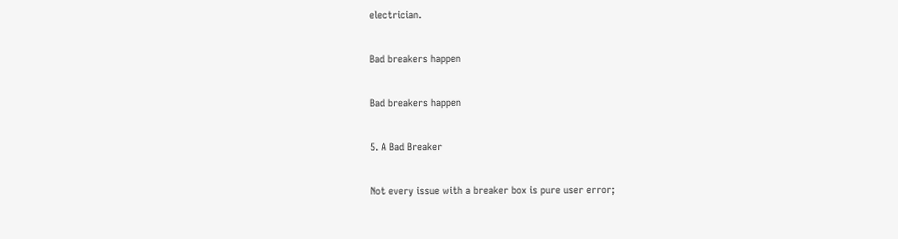electrician.

Bad breakers happen

Bad breakers happen

5. A Bad Breaker

Not every issue with a breaker box is pure user error;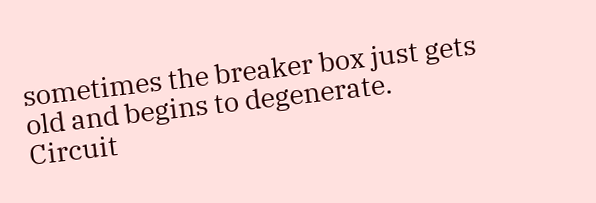sometimes the breaker box just gets old and begins to degenerate. Circuit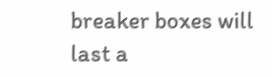breaker boxes will last a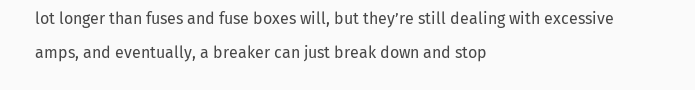lot longer than fuses and fuse boxes will, but they’re still dealing with excessive amps, and eventually, a breaker can just break down and stop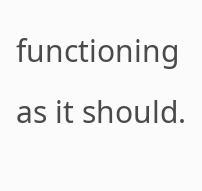functioning as it should.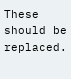These should be replaced.